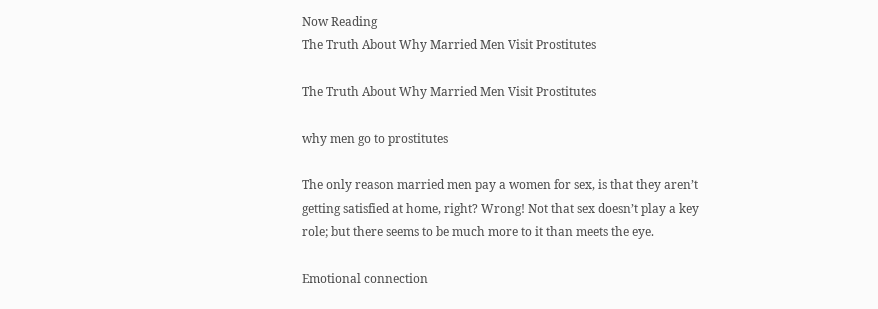Now Reading
The Truth About Why Married Men Visit Prostitutes

The Truth About Why Married Men Visit Prostitutes

why men go to prostitutes

The only reason married men pay a women for sex, is that they aren’t getting satisfied at home, right? Wrong! Not that sex doesn’t play a key role; but there seems to be much more to it than meets the eye.

Emotional connection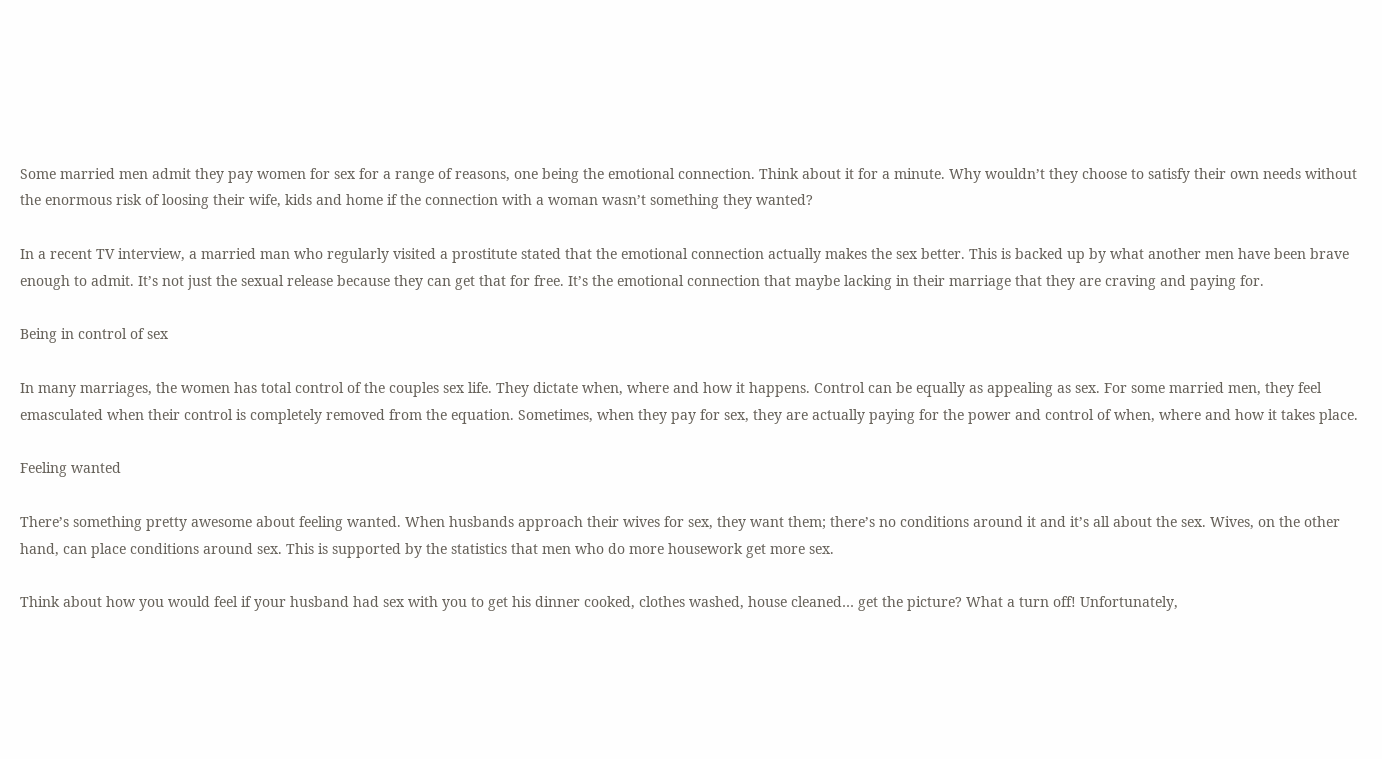Some married men admit they pay women for sex for a range of reasons, one being the emotional connection. Think about it for a minute. Why wouldn’t they choose to satisfy their own needs without the enormous risk of loosing their wife, kids and home if the connection with a woman wasn’t something they wanted?

In a recent TV interview, a married man who regularly visited a prostitute stated that the emotional connection actually makes the sex better. This is backed up by what another men have been brave enough to admit. It’s not just the sexual release because they can get that for free. It’s the emotional connection that maybe lacking in their marriage that they are craving and paying for.

Being in control of sex

In many marriages, the women has total control of the couples sex life. They dictate when, where and how it happens. Control can be equally as appealing as sex. For some married men, they feel emasculated when their control is completely removed from the equation. Sometimes, when they pay for sex, they are actually paying for the power and control of when, where and how it takes place.

Feeling wanted

There’s something pretty awesome about feeling wanted. When husbands approach their wives for sex, they want them; there’s no conditions around it and it’s all about the sex. Wives, on the other hand, can place conditions around sex. This is supported by the statistics that men who do more housework get more sex.

Think about how you would feel if your husband had sex with you to get his dinner cooked, clothes washed, house cleaned… get the picture? What a turn off! Unfortunately,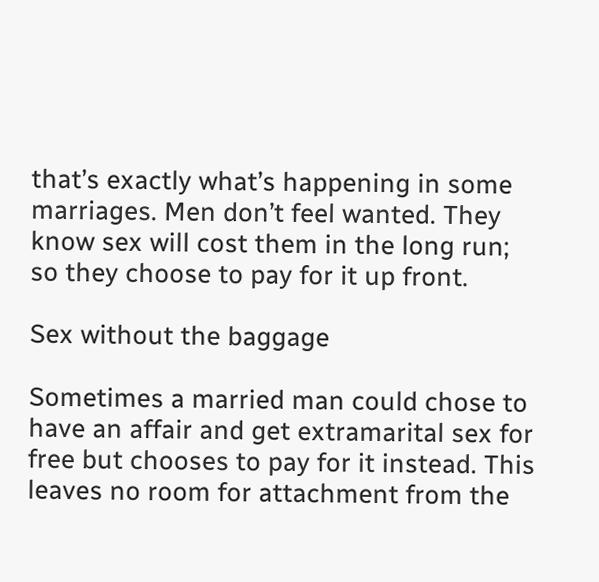that’s exactly what’s happening in some marriages. Men don’t feel wanted. They know sex will cost them in the long run; so they choose to pay for it up front.

Sex without the baggage

Sometimes a married man could chose to have an affair and get extramarital sex for free but chooses to pay for it instead. This leaves no room for attachment from the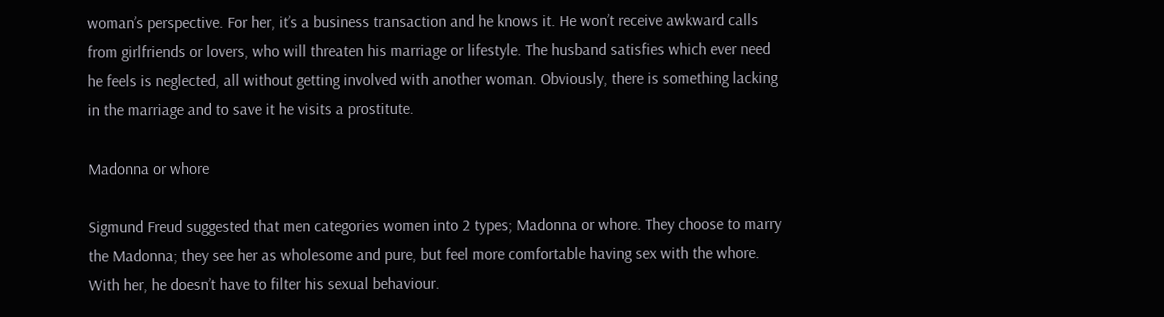woman’s perspective. For her, it’s a business transaction and he knows it. He won’t receive awkward calls from girlfriends or lovers, who will threaten his marriage or lifestyle. The husband satisfies which ever need he feels is neglected, all without getting involved with another woman. Obviously, there is something lacking in the marriage and to save it he visits a prostitute.

Madonna or whore

Sigmund Freud suggested that men categories women into 2 types; Madonna or whore. They choose to marry the Madonna; they see her as wholesome and pure, but feel more comfortable having sex with the whore. With her, he doesn’t have to filter his sexual behaviour.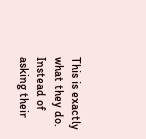This is exactly what they do. Instead of asking their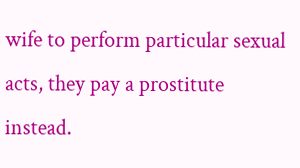wife to perform particular sexual acts, they pay a prostitute instead.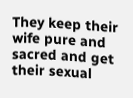They keep their wife pure and sacred and get their sexual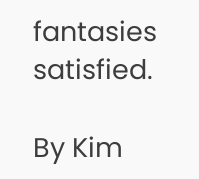fantasies satisfied.

By Kim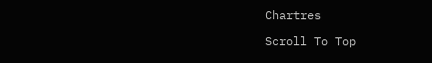Chartres

Scroll To Top